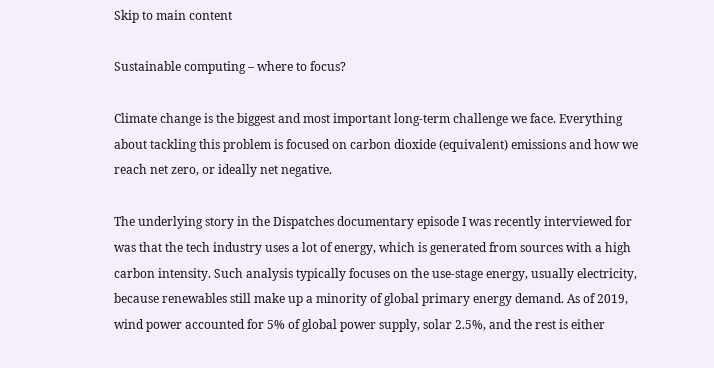Skip to main content

Sustainable computing – where to focus?

Climate change is the biggest and most important long-term challenge we face. Everything about tackling this problem is focused on carbon dioxide (equivalent) emissions and how we reach net zero, or ideally net negative.

The underlying story in the Dispatches documentary episode I was recently interviewed for was that the tech industry uses a lot of energy, which is generated from sources with a high carbon intensity. Such analysis typically focuses on the use-stage energy, usually electricity, because renewables still make up a minority of global primary energy demand. As of 2019, wind power accounted for 5% of global power supply, solar 2.5%, and the rest is either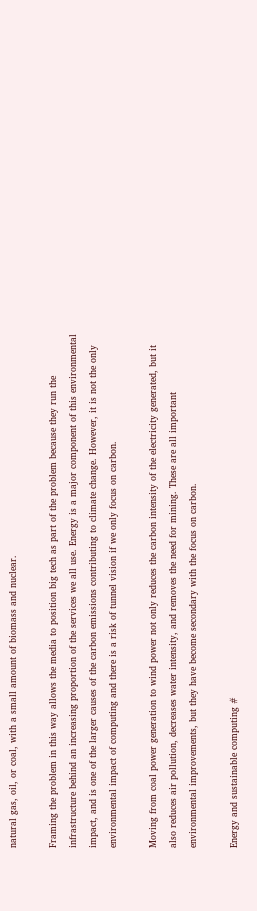natural gas, oil, or coal, with a small amount of biomass and nuclear.

Framing the problem in this way allows the media to position big tech as part of the problem because they run the infrastructure behind an increasing proportion of the services we all use. Energy is a major component of this environmental impact, and is one of the larger causes of the carbon emissions contributing to climate change. However, it is not the only environmental impact of computing and there is a risk of tunnel vision if we only focus on carbon.

Moving from coal power generation to wind power not only reduces the carbon intensity of the electricity generated, but it also reduces air pollution, decreases water intensity, and removes the need for mining. These are all important environmental improvements, but they have become secondary with the focus on carbon.

Energy and sustainable computing #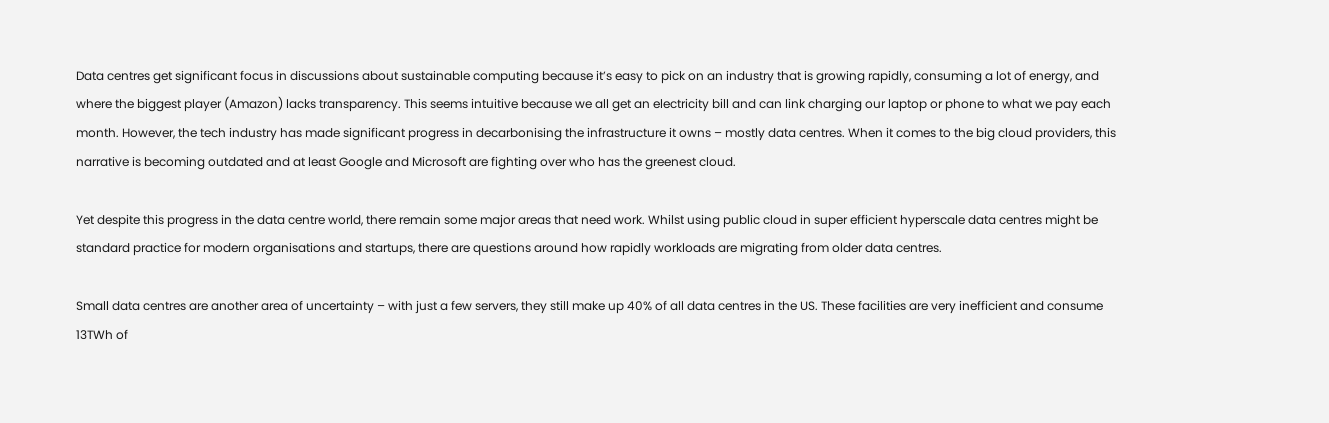Data centres get significant focus in discussions about sustainable computing because it’s easy to pick on an industry that is growing rapidly, consuming a lot of energy, and where the biggest player (Amazon) lacks transparency. This seems intuitive because we all get an electricity bill and can link charging our laptop or phone to what we pay each month. However, the tech industry has made significant progress in decarbonising the infrastructure it owns – mostly data centres. When it comes to the big cloud providers, this narrative is becoming outdated and at least Google and Microsoft are fighting over who has the greenest cloud.

Yet despite this progress in the data centre world, there remain some major areas that need work. Whilst using public cloud in super efficient hyperscale data centres might be standard practice for modern organisations and startups, there are questions around how rapidly workloads are migrating from older data centres.

Small data centres are another area of uncertainty – with just a few servers, they still make up 40% of all data centres in the US. These facilities are very inefficient and consume 13TWh of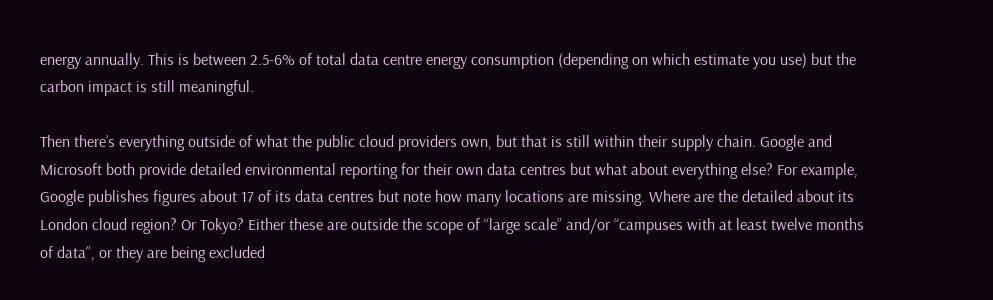energy annually. This is between 2.5-6% of total data centre energy consumption (depending on which estimate you use) but the carbon impact is still meaningful.

Then there’s everything outside of what the public cloud providers own, but that is still within their supply chain. Google and Microsoft both provide detailed environmental reporting for their own data centres but what about everything else? For example, Google publishes figures about 17 of its data centres but note how many locations are missing. Where are the detailed about its London cloud region? Or Tokyo? Either these are outside the scope of “large scale” and/or “campuses with at least twelve months of data”, or they are being excluded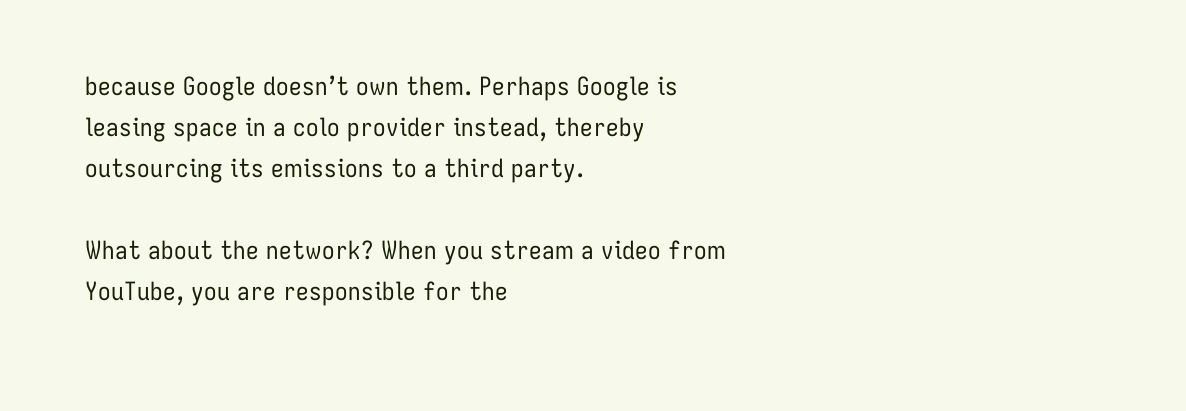because Google doesn’t own them. Perhaps Google is leasing space in a colo provider instead, thereby outsourcing its emissions to a third party.

What about the network? When you stream a video from YouTube, you are responsible for the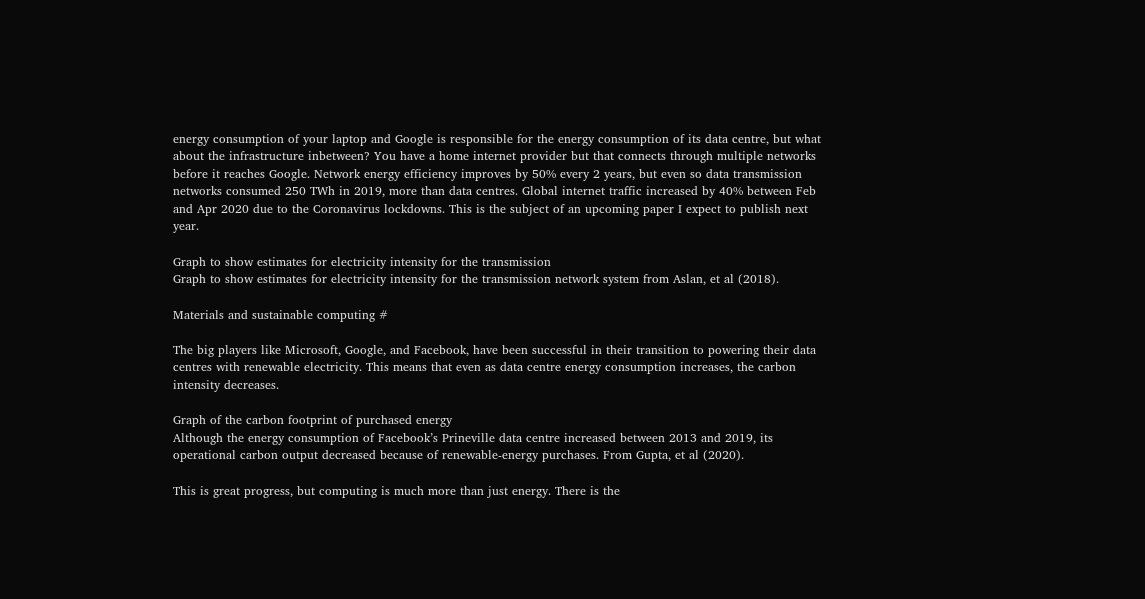energy consumption of your laptop and Google is responsible for the energy consumption of its data centre, but what about the infrastructure inbetween? You have a home internet provider but that connects through multiple networks before it reaches Google. Network energy efficiency improves by 50% every 2 years, but even so data transmission networks consumed 250 TWh in 2019, more than data centres. Global internet traffic increased by 40% between Feb and Apr 2020 due to the Coronavirus lockdowns. This is the subject of an upcoming paper I expect to publish next year.

Graph to show estimates for electricity intensity for the transmission
Graph to show estimates for electricity intensity for the transmission network system from Aslan, et al (2018).

Materials and sustainable computing #

The big players like Microsoft, Google, and Facebook, have been successful in their transition to powering their data centres with renewable electricity. This means that even as data centre energy consumption increases, the carbon intensity decreases.

Graph of the carbon footprint of purchased energy
Although the energy consumption of Facebook’s Prineville data centre increased between 2013 and 2019, its operational carbon output decreased because of renewable-energy purchases. From Gupta, et al (2020).

This is great progress, but computing is much more than just energy. There is the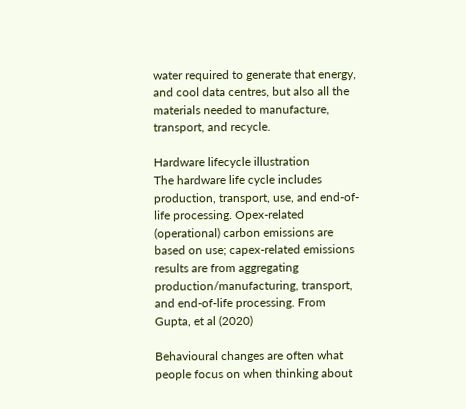water required to generate that energy, and cool data centres, but also all the materials needed to manufacture, transport, and recycle.

Hardware lifecycle illustration
The hardware life cycle includes production, transport, use, and end-of-life processing. Opex-related (operational) carbon emissions are based on use; capex-related emissions results are from aggregating production/manufacturing, transport, and end-of-life processing. From Gupta, et al (2020)

Behavioural changes are often what people focus on when thinking about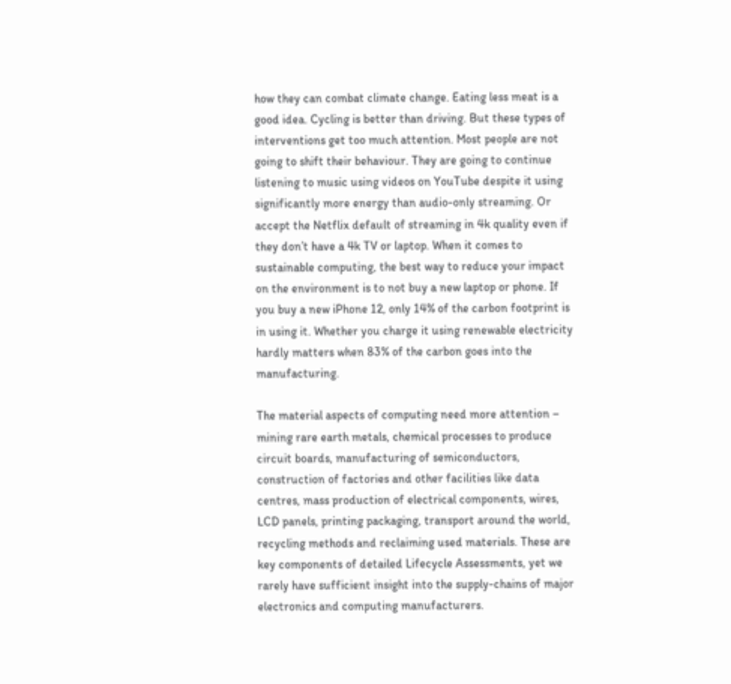how they can combat climate change. Eating less meat is a good idea. Cycling is better than driving. But these types of interventions get too much attention. Most people are not going to shift their behaviour. They are going to continue listening to music using videos on YouTube despite it using significantly more energy than audio-only streaming. Or accept the Netflix default of streaming in 4k quality even if they don’t have a 4k TV or laptop. When it comes to sustainable computing, the best way to reduce your impact on the environment is to not buy a new laptop or phone. If you buy a new iPhone 12, only 14% of the carbon footprint is in using it. Whether you charge it using renewable electricity hardly matters when 83% of the carbon goes into the manufacturing.

The material aspects of computing need more attention – mining rare earth metals, chemical processes to produce circuit boards, manufacturing of semiconductors, construction of factories and other facilities like data centres, mass production of electrical components, wires, LCD panels, printing packaging, transport around the world, recycling methods and reclaiming used materials. These are key components of detailed Lifecycle Assessments, yet we rarely have sufficient insight into the supply-chains of major electronics and computing manufacturers.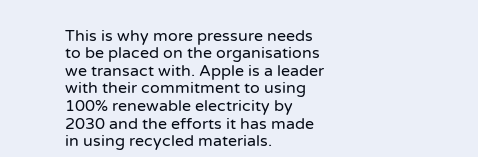This is why more pressure needs to be placed on the organisations we transact with. Apple is a leader with their commitment to using 100% renewable electricity by 2030 and the efforts it has made in using recycled materials.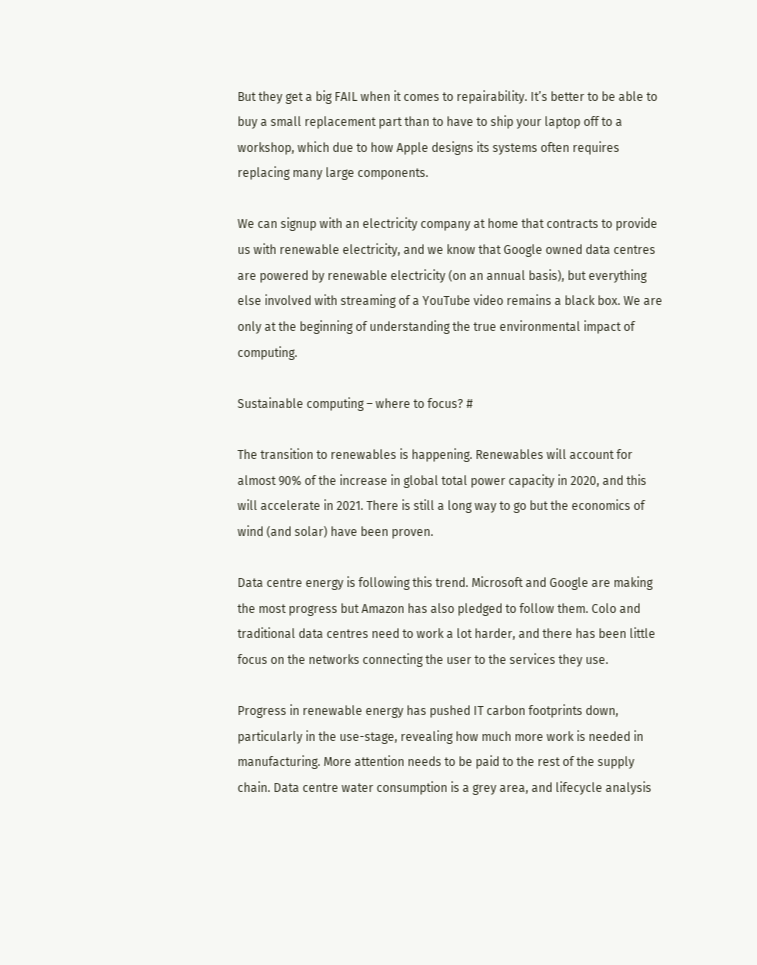But they get a big FAIL when it comes to repairability. It’s better to be able to buy a small replacement part than to have to ship your laptop off to a workshop, which due to how Apple designs its systems often requires replacing many large components.

We can signup with an electricity company at home that contracts to provide us with renewable electricity, and we know that Google owned data centres are powered by renewable electricity (on an annual basis), but everything else involved with streaming of a YouTube video remains a black box. We are only at the beginning of understanding the true environmental impact of computing.

Sustainable computing – where to focus? #

The transition to renewables is happening. Renewables will account for almost 90% of the increase in global total power capacity in 2020, and this will accelerate in 2021. There is still a long way to go but the economics of wind (and solar) have been proven.

Data centre energy is following this trend. Microsoft and Google are making the most progress but Amazon has also pledged to follow them. Colo and traditional data centres need to work a lot harder, and there has been little focus on the networks connecting the user to the services they use.

Progress in renewable energy has pushed IT carbon footprints down, particularly in the use-stage, revealing how much more work is needed in manufacturing. More attention needs to be paid to the rest of the supply chain. Data centre water consumption is a grey area, and lifecycle analysis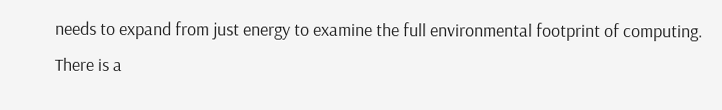needs to expand from just energy to examine the full environmental footprint of computing. There is a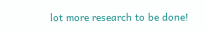lot more research to be done!